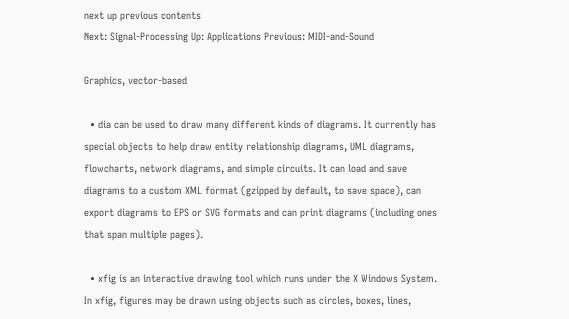next up previous contents
Next: Signal-Processing Up: Applications Previous: MIDI-and-Sound

Graphics, vector-based

  • dia can be used to draw many different kinds of diagrams. It currently has special objects to help draw entity relationship diagrams, UML diagrams, flowcharts, network diagrams, and simple circuits. It can load and save diagrams to a custom XML format (gzipped by default, to save space), can export diagrams to EPS or SVG formats and can print diagrams (including ones that span multiple pages).

  • xfig is an interactive drawing tool which runs under the X Windows System. In xfig, figures may be drawn using objects such as circles, boxes, lines,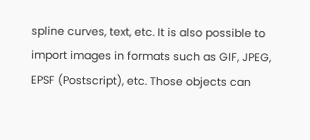spline curves, text, etc. It is also possible to import images in formats such as GIF, JPEG, EPSF (Postscript), etc. Those objects can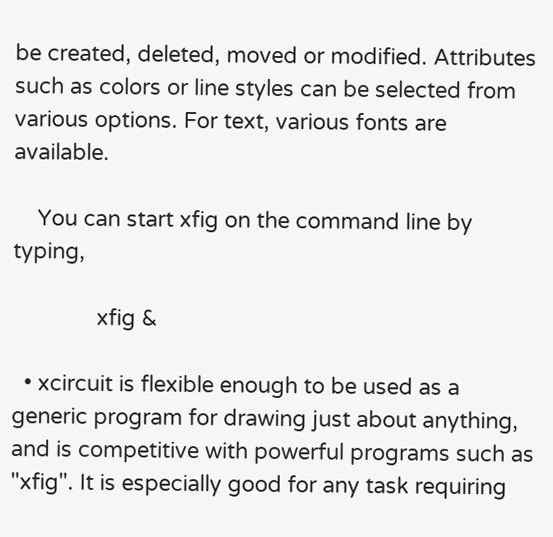be created, deleted, moved or modified. Attributes such as colors or line styles can be selected from various options. For text, various fonts are available.

    You can start xfig on the command line by typing,

              xfig &

  • xcircuit is flexible enough to be used as a generic program for drawing just about anything, and is competitive with powerful programs such as "xfig". It is especially good for any task requiring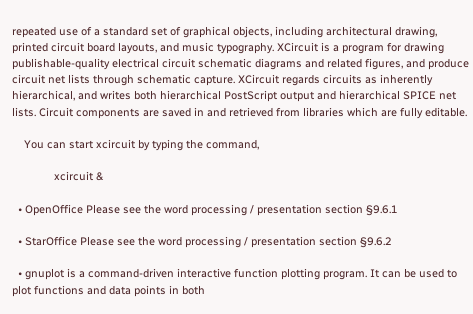repeated use of a standard set of graphical objects, including architectural drawing, printed circuit board layouts, and music typography. XCircuit is a program for drawing publishable-quality electrical circuit schematic diagrams and related figures, and produce circuit net lists through schematic capture. XCircuit regards circuits as inherently hierarchical, and writes both hierarchical PostScript output and hierarchical SPICE net lists. Circuit components are saved in and retrieved from libraries which are fully editable.

    You can start xcircuit by typing the command,

              xcircuit &

  • OpenOffice Please see the word processing / presentation section §9.6.1

  • StarOffice Please see the word processing / presentation section §9.6.2

  • gnuplot is a command-driven interactive function plotting program. It can be used to plot functions and data points in both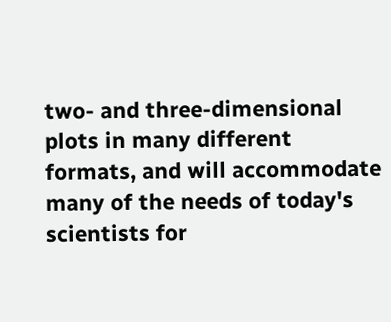two- and three-dimensional plots in many different formats, and will accommodate many of the needs of today's scientists for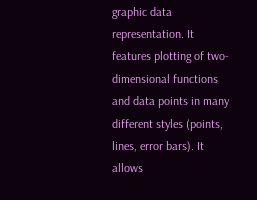graphic data representation. It features plotting of two-dimensional functions and data points in many different styles (points, lines, error bars). It allows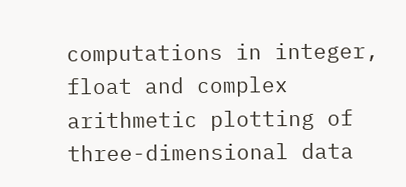computations in integer, float and complex arithmetic plotting of three-dimensional data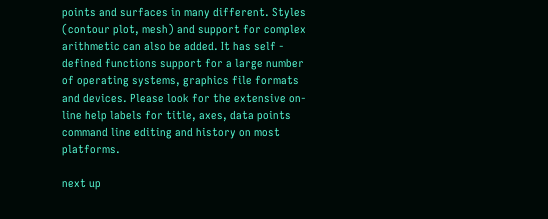points and surfaces in many different. Styles (contour plot, mesh) and support for complex arithmetic can also be added. It has self - defined functions support for a large number of operating systems, graphics file formats and devices. Please look for the extensive on-line help labels for title, axes, data points command line editing and history on most platforms.

next up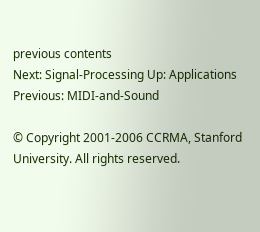previous contents
Next: Signal-Processing Up: Applications Previous: MIDI-and-Sound

© Copyright 2001-2006 CCRMA, Stanford University. All rights reserved.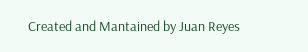Created and Mantained by Juan Reyes